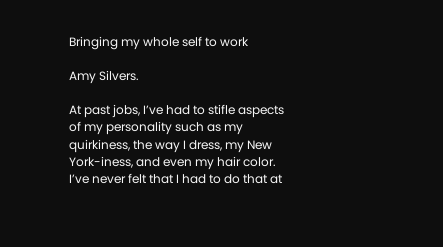Bringing my whole self to work

Amy Silvers.

At past jobs, I’ve had to stifle aspects of my personality such as my quirkiness, the way I dress, my New York-iness, and even my hair color. I’ve never felt that I had to do that at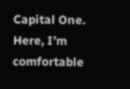Capital One. Here, I’m comfortable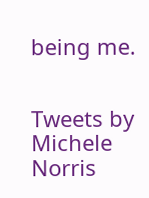being me.


Tweets by Michele Norris